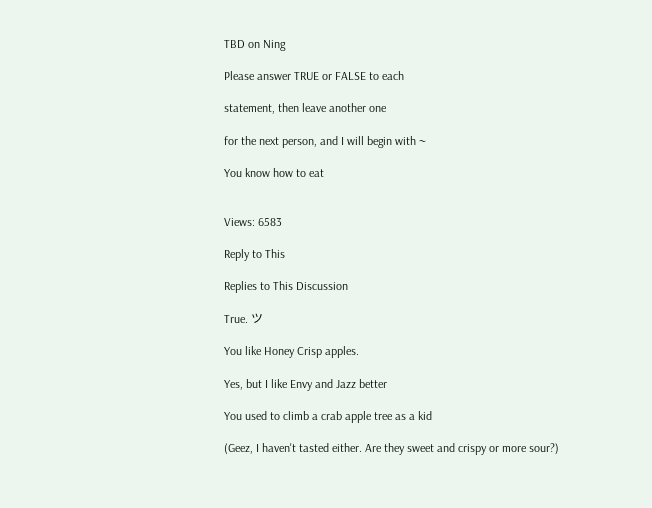TBD on Ning

Please answer TRUE or FALSE to each

statement, then leave another one

for the next person, and I will begin with ~

You know how to eat


Views: 6583

Reply to This

Replies to This Discussion

True. ツ

You like Honey Crisp apples.

Yes, but I like Envy and Jazz better

You used to climb a crab apple tree as a kid

(Geez, I haven't tasted either. Are they sweet and crispy or more sour?)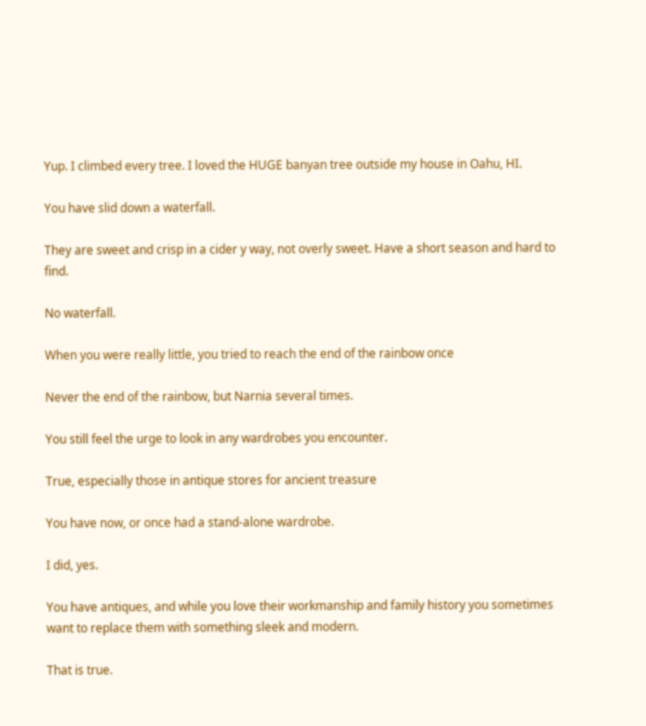Yup. I climbed every tree. I loved the HUGE banyan tree outside my house in Oahu, HI.

You have slid down a waterfall.

They are sweet and crisp in a cider y way, not overly sweet. Have a short season and hard to find.

No waterfall.

When you were really little, you tried to reach the end of the rainbow once

Never the end of the rainbow, but Narnia several times.

You still feel the urge to look in any wardrobes you encounter.

True, especially those in antique stores for ancient treasure

You have now, or once had a stand-alone wardrobe.

I did, yes.

You have antiques, and while you love their workmanship and family history you sometimes want to replace them with something sleek and modern.

That is true.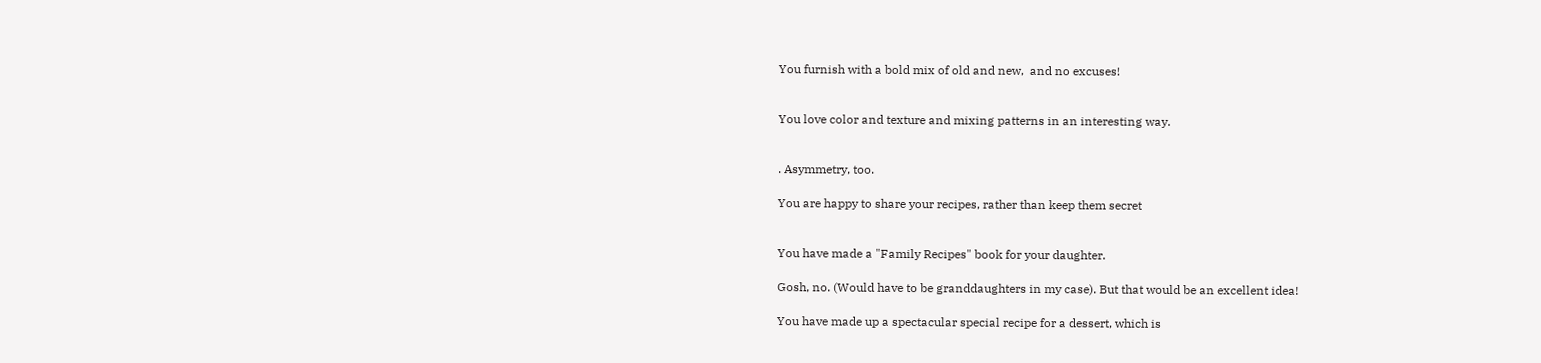You furnish with a bold mix of old and new,  and no excuses!


You love color and texture and mixing patterns in an interesting way.


. Asymmetry, too.

You are happy to share your recipes, rather than keep them secret


You have made a "Family Recipes" book for your daughter.

Gosh, no. (Would have to be granddaughters in my case). But that would be an excellent idea!

You have made up a spectacular special recipe for a dessert, which is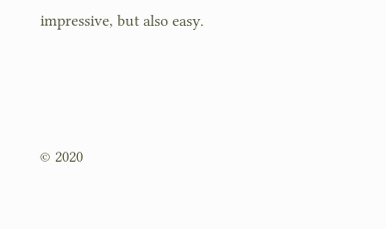impressive, but also easy.




© 2020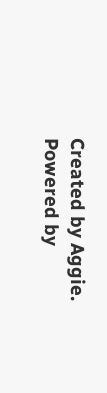Created by Aggie.   Powered by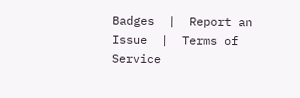Badges  |  Report an Issue  |  Terms of Service